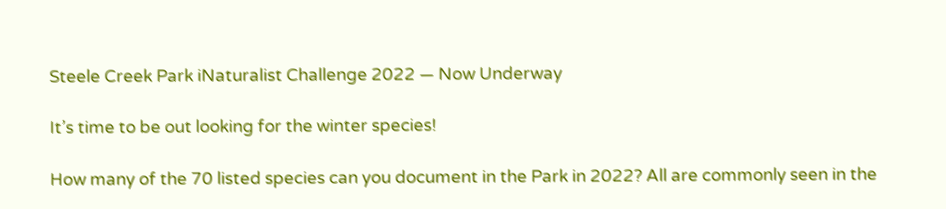Steele Creek Park iNaturalist Challenge 2022 — Now Underway

It’s time to be out looking for the winter species!

How many of the 70 listed species can you document in the Park in 2022? All are commonly seen in the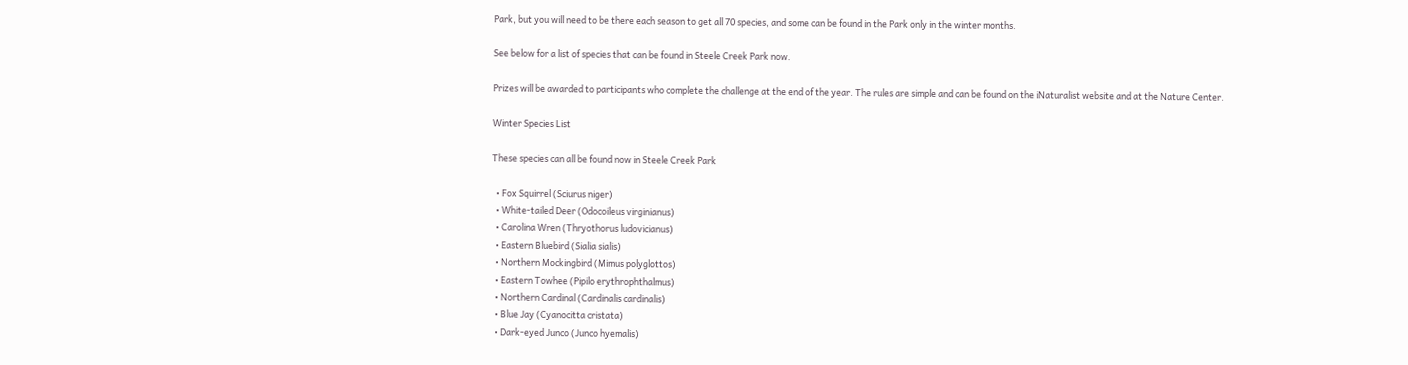Park, but you will need to be there each season to get all 70 species, and some can be found in the Park only in the winter months.

See below for a list of species that can be found in Steele Creek Park now.

Prizes will be awarded to participants who complete the challenge at the end of the year. The rules are simple and can be found on the iNaturalist website and at the Nature Center.

Winter Species List

These species can all be found now in Steele Creek Park

  • Fox Squirrel (Sciurus niger)
  • White-tailed Deer (Odocoileus virginianus)
  • Carolina Wren (Thryothorus ludovicianus)
  • Eastern Bluebird (Sialia sialis)
  • Northern Mockingbird (Mimus polyglottos)
  • Eastern Towhee (Pipilo erythrophthalmus)
  • Northern Cardinal (Cardinalis cardinalis)
  • Blue Jay (Cyanocitta cristata)
  • Dark-eyed Junco (Junco hyemalis)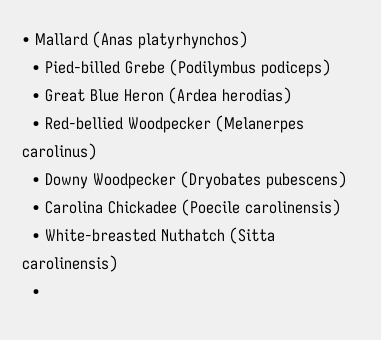• Mallard (Anas platyrhynchos)
  • Pied-billed Grebe (Podilymbus podiceps)
  • Great Blue Heron (Ardea herodias)
  • Red-bellied Woodpecker (Melanerpes carolinus)
  • Downy Woodpecker (Dryobates pubescens)
  • Carolina Chickadee (Poecile carolinensis)
  • White-breasted Nuthatch (Sitta carolinensis)
  •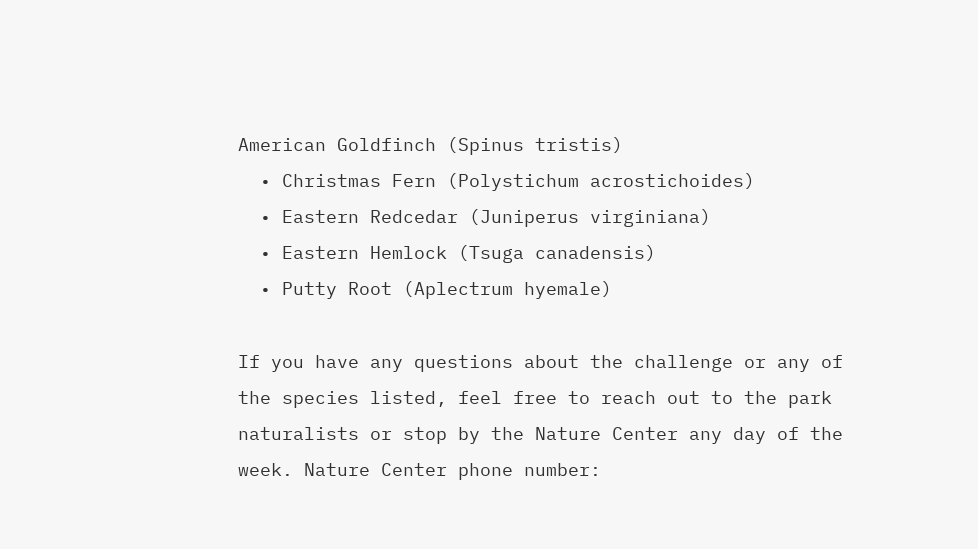American Goldfinch (Spinus tristis)
  • Christmas Fern (Polystichum acrostichoides)
  • Eastern Redcedar (Juniperus virginiana)
  • Eastern Hemlock (Tsuga canadensis)
  • Putty Root (Aplectrum hyemale)

If you have any questions about the challenge or any of the species listed, feel free to reach out to the park naturalists or stop by the Nature Center any day of the week. Nature Center phone number: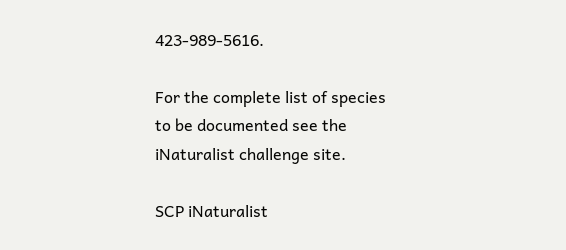423-989-5616.

For the complete list of species to be documented see the iNaturalist challenge site.

SCP iNaturalist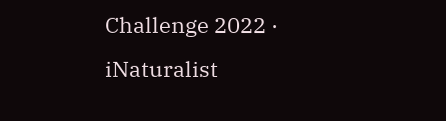Challenge 2022 · iNaturalist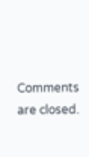Comments are closed.